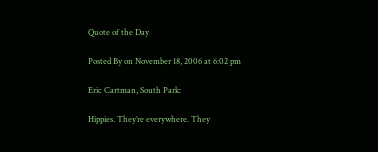Quote of the Day

Posted By on November 18, 2006 at 6:02 pm

Eric Cartman, South Park:

Hippies. They’re everywhere. They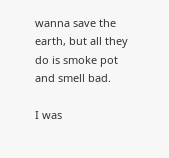wanna save the earth, but all they do is smoke pot and smell bad.

I was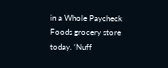in a Whole Paycheck Foods grocery store today. ‘Nuff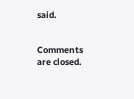said.


Comments are closed.